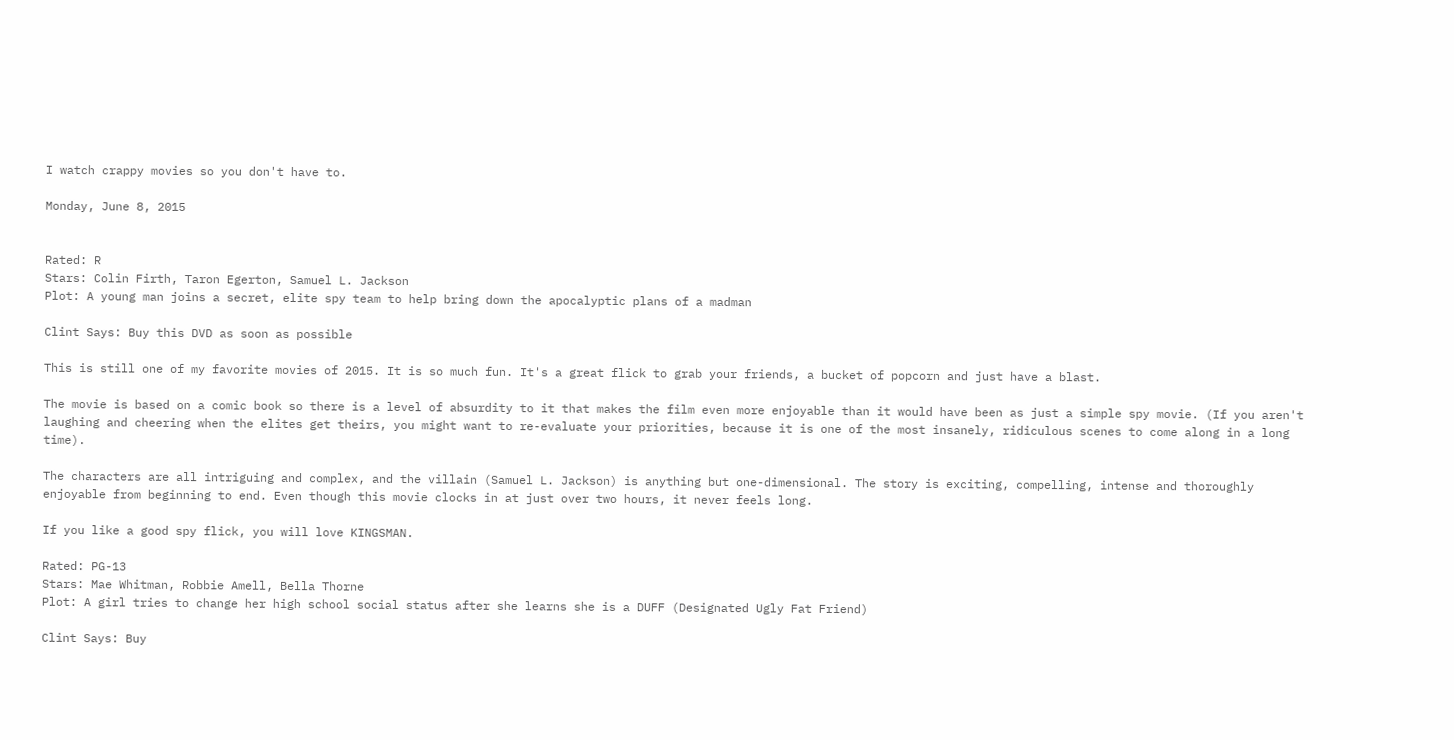I watch crappy movies so you don't have to.

Monday, June 8, 2015


Rated: R
Stars: Colin Firth, Taron Egerton, Samuel L. Jackson
Plot: A young man joins a secret, elite spy team to help bring down the apocalyptic plans of a madman

Clint Says: Buy this DVD as soon as possible

This is still one of my favorite movies of 2015. It is so much fun. It's a great flick to grab your friends, a bucket of popcorn and just have a blast.

The movie is based on a comic book so there is a level of absurdity to it that makes the film even more enjoyable than it would have been as just a simple spy movie. (If you aren't laughing and cheering when the elites get theirs, you might want to re-evaluate your priorities, because it is one of the most insanely, ridiculous scenes to come along in a long time).

The characters are all intriguing and complex, and the villain (Samuel L. Jackson) is anything but one-dimensional. The story is exciting, compelling, intense and thoroughly enjoyable from beginning to end. Even though this movie clocks in at just over two hours, it never feels long.

If you like a good spy flick, you will love KINGSMAN.

Rated: PG-13
Stars: Mae Whitman, Robbie Amell, Bella Thorne
Plot: A girl tries to change her high school social status after she learns she is a DUFF (Designated Ugly Fat Friend)

Clint Says: Buy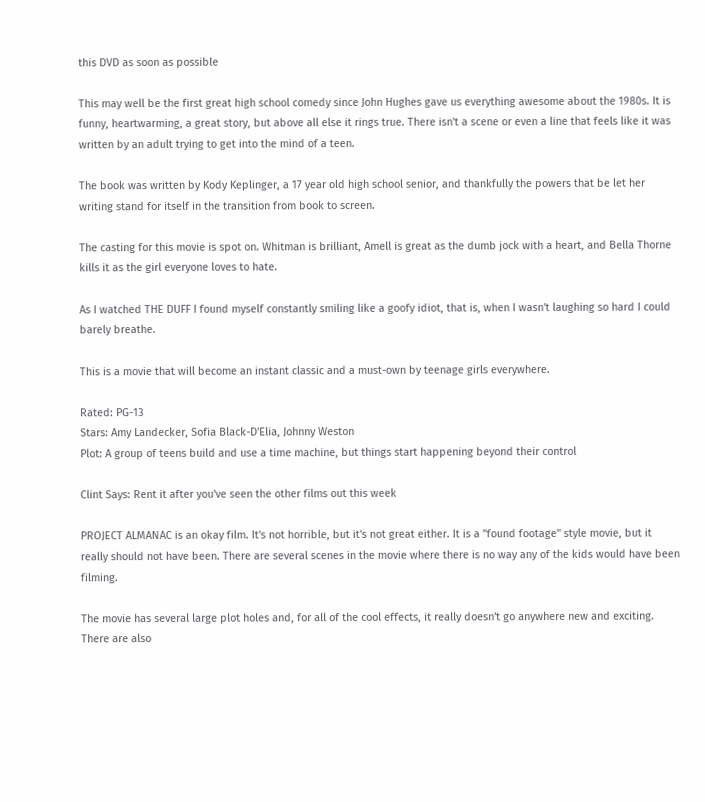this DVD as soon as possible

This may well be the first great high school comedy since John Hughes gave us everything awesome about the 1980s. It is funny, heartwarming, a great story, but above all else it rings true. There isn't a scene or even a line that feels like it was written by an adult trying to get into the mind of a teen.

The book was written by Kody Keplinger, a 17 year old high school senior, and thankfully the powers that be let her writing stand for itself in the transition from book to screen.

The casting for this movie is spot on. Whitman is brilliant, Amell is great as the dumb jock with a heart, and Bella Thorne kills it as the girl everyone loves to hate.

As I watched THE DUFF I found myself constantly smiling like a goofy idiot, that is, when I wasn't laughing so hard I could barely breathe.

This is a movie that will become an instant classic and a must-own by teenage girls everywhere.

Rated: PG-13
Stars: Amy Landecker, Sofia Black-D'Elia, Johnny Weston
Plot: A group of teens build and use a time machine, but things start happening beyond their control

Clint Says: Rent it after you've seen the other films out this week

PROJECT ALMANAC is an okay film. It's not horrible, but it's not great either. It is a "found footage" style movie, but it really should not have been. There are several scenes in the movie where there is no way any of the kids would have been filming.

The movie has several large plot holes and, for all of the cool effects, it really doesn't go anywhere new and exciting. There are also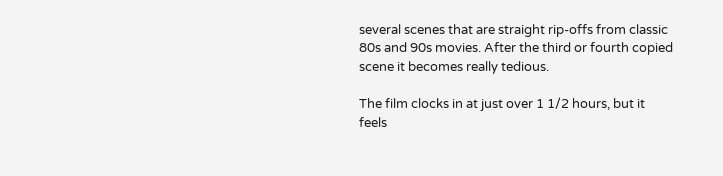several scenes that are straight rip-offs from classic 80s and 90s movies. After the third or fourth copied scene it becomes really tedious.

The film clocks in at just over 1 1/2 hours, but it feels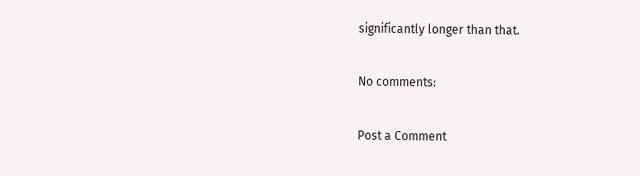significantly longer than that.

No comments:

Post a Comment